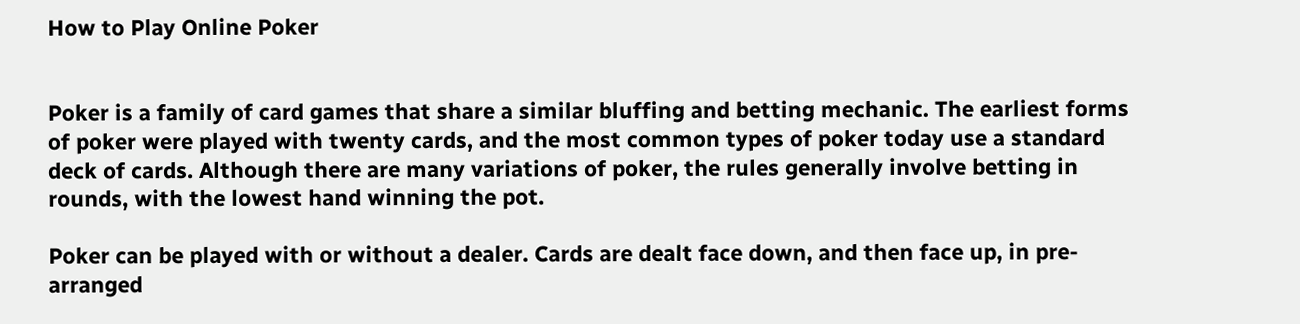How to Play Online Poker


Poker is a family of card games that share a similar bluffing and betting mechanic. The earliest forms of poker were played with twenty cards, and the most common types of poker today use a standard deck of cards. Although there are many variations of poker, the rules generally involve betting in rounds, with the lowest hand winning the pot.

Poker can be played with or without a dealer. Cards are dealt face down, and then face up, in pre-arranged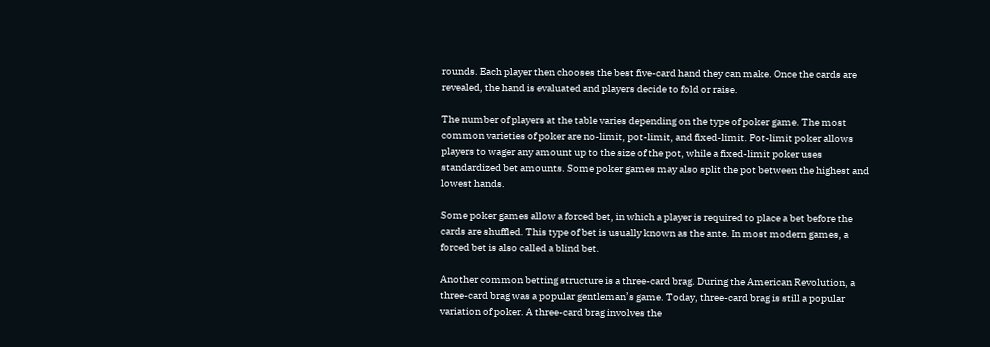rounds. Each player then chooses the best five-card hand they can make. Once the cards are revealed, the hand is evaluated and players decide to fold or raise.

The number of players at the table varies depending on the type of poker game. The most common varieties of poker are no-limit, pot-limit, and fixed-limit. Pot-limit poker allows players to wager any amount up to the size of the pot, while a fixed-limit poker uses standardized bet amounts. Some poker games may also split the pot between the highest and lowest hands.

Some poker games allow a forced bet, in which a player is required to place a bet before the cards are shuffled. This type of bet is usually known as the ante. In most modern games, a forced bet is also called a blind bet.

Another common betting structure is a three-card brag. During the American Revolution, a three-card brag was a popular gentleman’s game. Today, three-card brag is still a popular variation of poker. A three-card brag involves the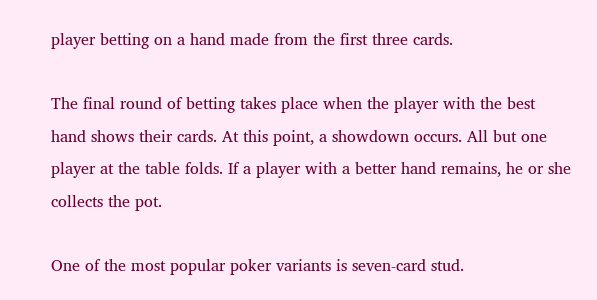player betting on a hand made from the first three cards.

The final round of betting takes place when the player with the best hand shows their cards. At this point, a showdown occurs. All but one player at the table folds. If a player with a better hand remains, he or she collects the pot.

One of the most popular poker variants is seven-card stud.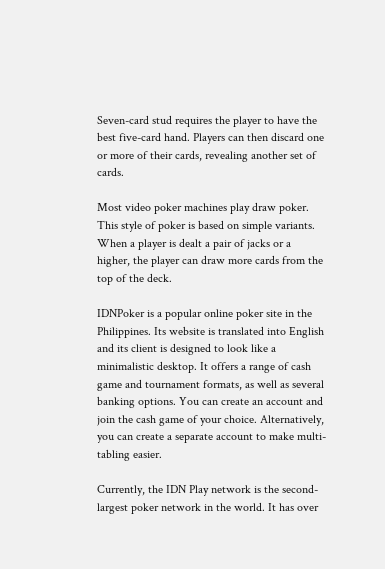Seven-card stud requires the player to have the best five-card hand. Players can then discard one or more of their cards, revealing another set of cards.

Most video poker machines play draw poker. This style of poker is based on simple variants. When a player is dealt a pair of jacks or a higher, the player can draw more cards from the top of the deck.

IDNPoker is a popular online poker site in the Philippines. Its website is translated into English and its client is designed to look like a minimalistic desktop. It offers a range of cash game and tournament formats, as well as several banking options. You can create an account and join the cash game of your choice. Alternatively, you can create a separate account to make multi-tabling easier.

Currently, the IDN Play network is the second-largest poker network in the world. It has over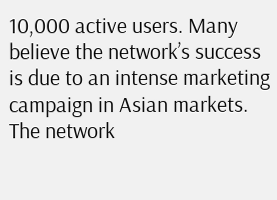10,000 active users. Many believe the network’s success is due to an intense marketing campaign in Asian markets. The network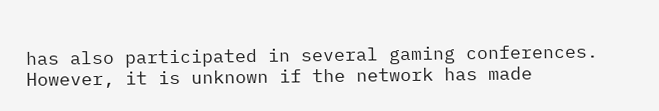has also participated in several gaming conferences. However, it is unknown if the network has made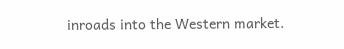inroads into the Western market.